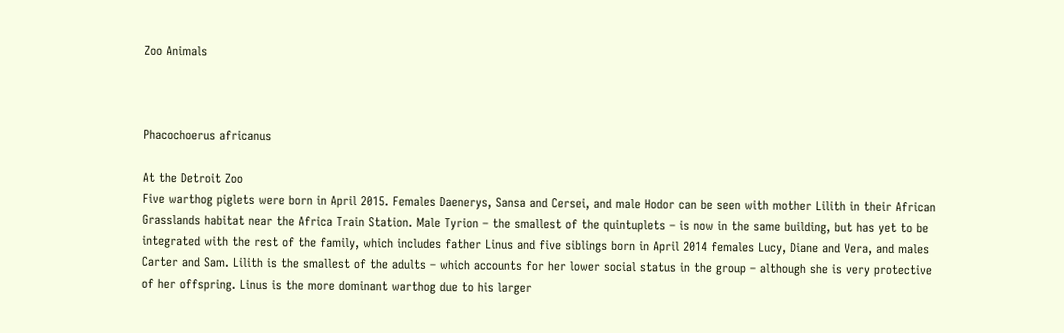Zoo Animals



Phacochoerus africanus

At the Detroit Zoo
Five warthog piglets were born in April 2015. Females Daenerys, Sansa and Cersei, and male Hodor can be seen with mother Lilith in their African Grasslands habitat near the Africa Train Station. Male Tyrion – the smallest of the quintuplets – is now in the same building, but has yet to be integrated with the rest of the family, which includes father Linus and five siblings born in April 2014 females Lucy, Diane and Vera, and males Carter and Sam. Lilith is the smallest of the adults – which accounts for her lower social status in the group – although she is very protective of her offspring. Linus is the more dominant warthog due to his larger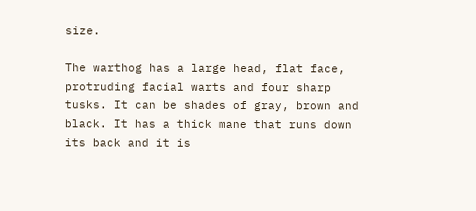size.

The warthog has a large head, flat face, protruding facial warts and four sharp tusks. It can be shades of gray, brown and black. It has a thick mane that runs down its back and it is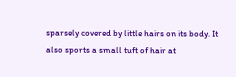sparsely covered by little hairs on its body. It also sports a small tuft of hair at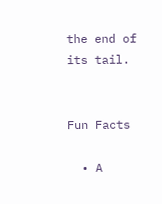the end of its tail.


Fun Facts

  • A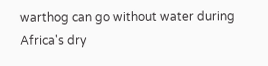warthog can go without water during Africa's dry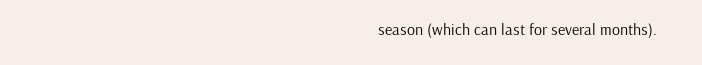season (which can last for several months).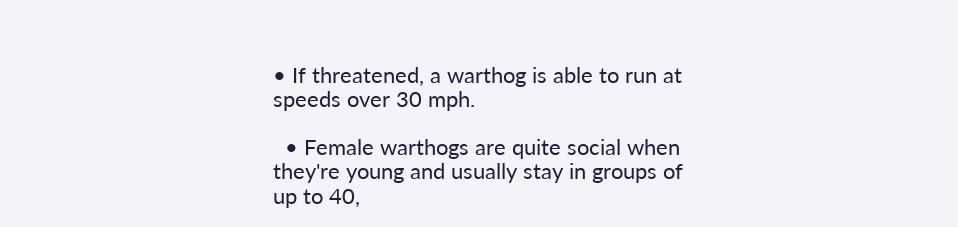• If threatened, a warthog is able to run at speeds over 30 mph.

  • Female warthogs are quite social when they're young and usually stay in groups of up to 40,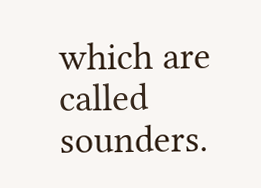which are called sounders.